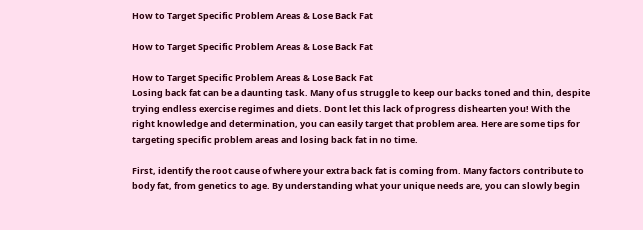How to Target Specific Problem Areas & Lose Back Fat

How to Target Specific Problem Areas & Lose Back Fat

How to Target Specific Problem Areas & Lose Back Fat
Losing back fat can be a daunting task. Many of us struggle to keep our backs toned and thin, despite trying endless exercise regimes and diets. Dont let this lack of progress dishearten you! With the right knowledge and determination, you can easily target that problem area. Here are some tips for targeting specific problem areas and losing back fat in no time.

First, identify the root cause of where your extra back fat is coming from. Many factors contribute to body fat, from genetics to age. By understanding what your unique needs are, you can slowly begin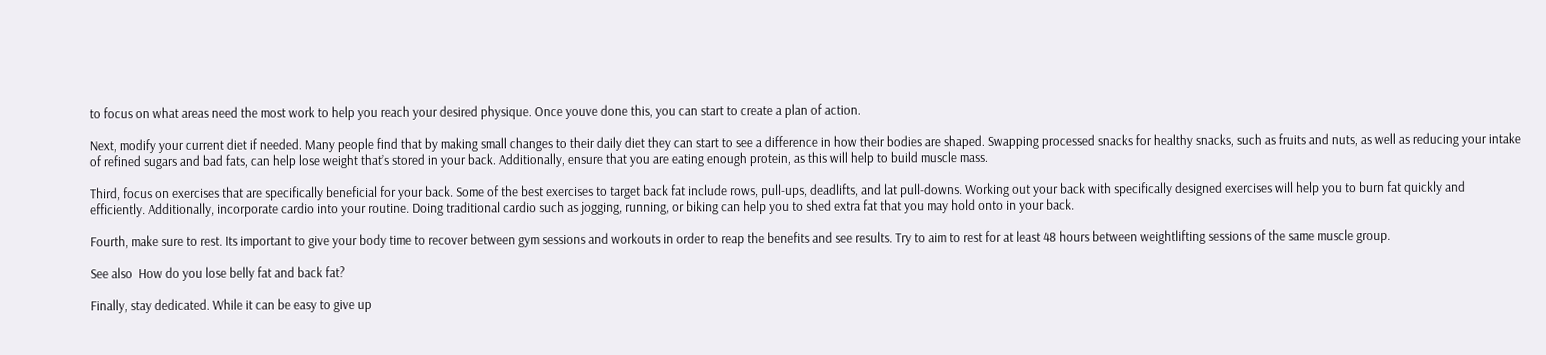to focus on what areas need the most work to help you reach your desired physique. Once youve done this, you can start to create a plan of action.

Next, modify your current diet if needed. Many people find that by making small changes to their daily diet they can start to see a difference in how their bodies are shaped. Swapping processed snacks for healthy snacks, such as fruits and nuts, as well as reducing your intake of refined sugars and bad fats, can help lose weight that’s stored in your back. Additionally, ensure that you are eating enough protein, as this will help to build muscle mass.

Third, focus on exercises that are specifically beneficial for your back. Some of the best exercises to target back fat include rows, pull-ups, deadlifts, and lat pull-downs. Working out your back with specifically designed exercises will help you to burn fat quickly and efficiently. Additionally, incorporate cardio into your routine. Doing traditional cardio such as jogging, running, or biking can help you to shed extra fat that you may hold onto in your back.

Fourth, make sure to rest. Its important to give your body time to recover between gym sessions and workouts in order to reap the benefits and see results. Try to aim to rest for at least 48 hours between weightlifting sessions of the same muscle group.

See also  How do you lose belly fat and back fat?

Finally, stay dedicated. While it can be easy to give up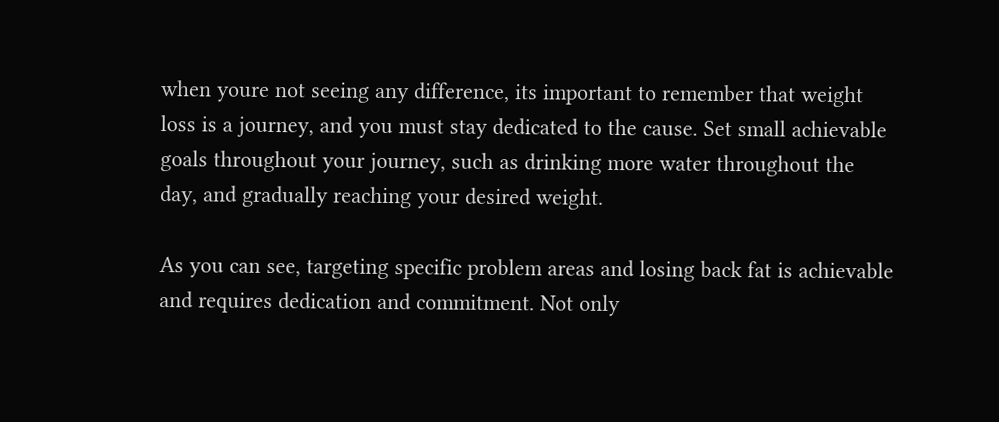when youre not seeing any difference, its important to remember that weight loss is a journey, and you must stay dedicated to the cause. Set small achievable goals throughout your journey, such as drinking more water throughout the day, and gradually reaching your desired weight.

As you can see, targeting specific problem areas and losing back fat is achievable and requires dedication and commitment. Not only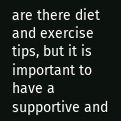are there diet and exercise tips, but it is important to have a supportive and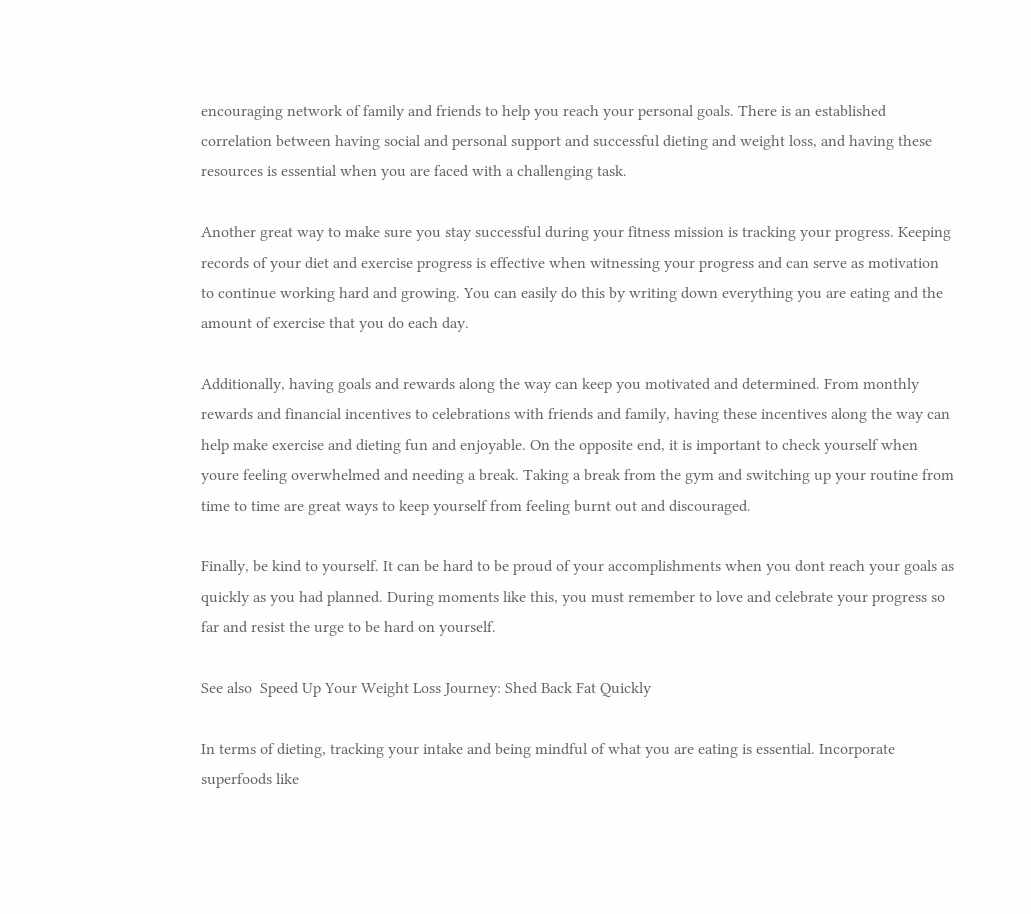encouraging network of family and friends to help you reach your personal goals. There is an established correlation between having social and personal support and successful dieting and weight loss, and having these resources is essential when you are faced with a challenging task.

Another great way to make sure you stay successful during your fitness mission is tracking your progress. Keeping records of your diet and exercise progress is effective when witnessing your progress and can serve as motivation to continue working hard and growing. You can easily do this by writing down everything you are eating and the amount of exercise that you do each day.

Additionally, having goals and rewards along the way can keep you motivated and determined. From monthly rewards and financial incentives to celebrations with friends and family, having these incentives along the way can help make exercise and dieting fun and enjoyable. On the opposite end, it is important to check yourself when youre feeling overwhelmed and needing a break. Taking a break from the gym and switching up your routine from time to time are great ways to keep yourself from feeling burnt out and discouraged.

Finally, be kind to yourself. It can be hard to be proud of your accomplishments when you dont reach your goals as quickly as you had planned. During moments like this, you must remember to love and celebrate your progress so far and resist the urge to be hard on yourself.

See also  Speed Up Your Weight Loss Journey: Shed Back Fat Quickly

In terms of dieting, tracking your intake and being mindful of what you are eating is essential. Incorporate superfoods like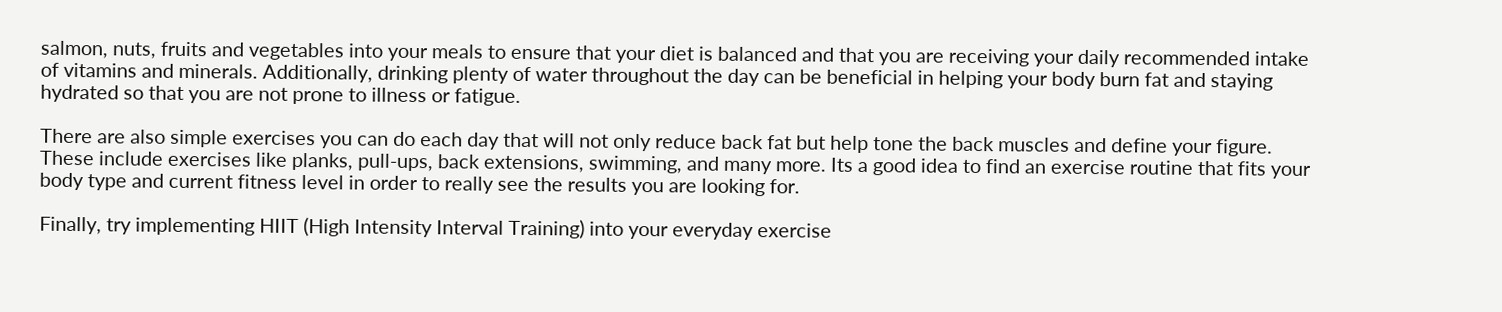salmon, nuts, fruits and vegetables into your meals to ensure that your diet is balanced and that you are receiving your daily recommended intake of vitamins and minerals. Additionally, drinking plenty of water throughout the day can be beneficial in helping your body burn fat and staying hydrated so that you are not prone to illness or fatigue.

There are also simple exercises you can do each day that will not only reduce back fat but help tone the back muscles and define your figure. These include exercises like planks, pull-ups, back extensions, swimming, and many more. Its a good idea to find an exercise routine that fits your body type and current fitness level in order to really see the results you are looking for.

Finally, try implementing HIIT (High Intensity Interval Training) into your everyday exercise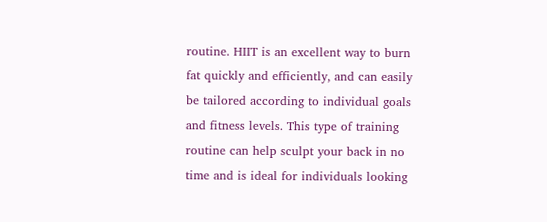routine. HIIT is an excellent way to burn fat quickly and efficiently, and can easily be tailored according to individual goals and fitness levels. This type of training routine can help sculpt your back in no time and is ideal for individuals looking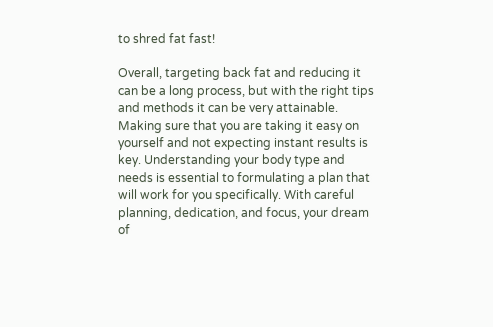to shred fat fast!

Overall, targeting back fat and reducing it can be a long process, but with the right tips and methods it can be very attainable. Making sure that you are taking it easy on yourself and not expecting instant results is key. Understanding your body type and needs is essential to formulating a plan that will work for you specifically. With careful planning, dedication, and focus, your dream of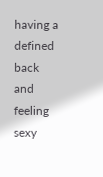having a defined back and feeling sexy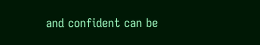and confident can be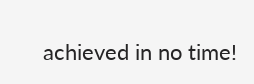achieved in no time!